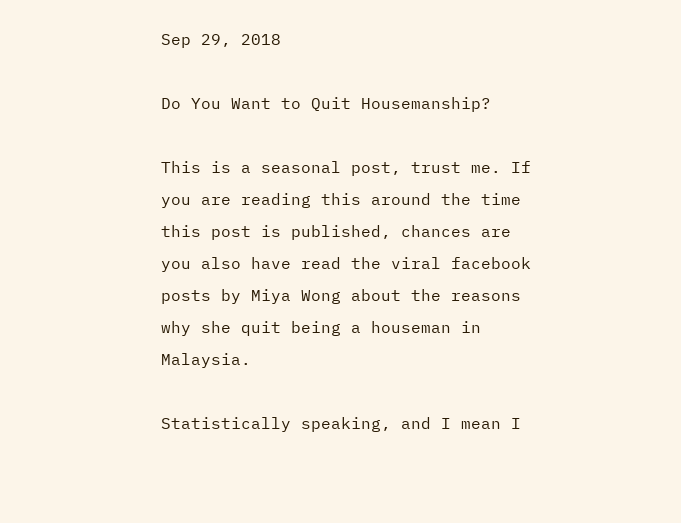Sep 29, 2018

Do You Want to Quit Housemanship?

This is a seasonal post, trust me. If you are reading this around the time this post is published, chances are you also have read the viral facebook posts by Miya Wong about the reasons why she quit being a houseman in Malaysia.

Statistically speaking, and I mean I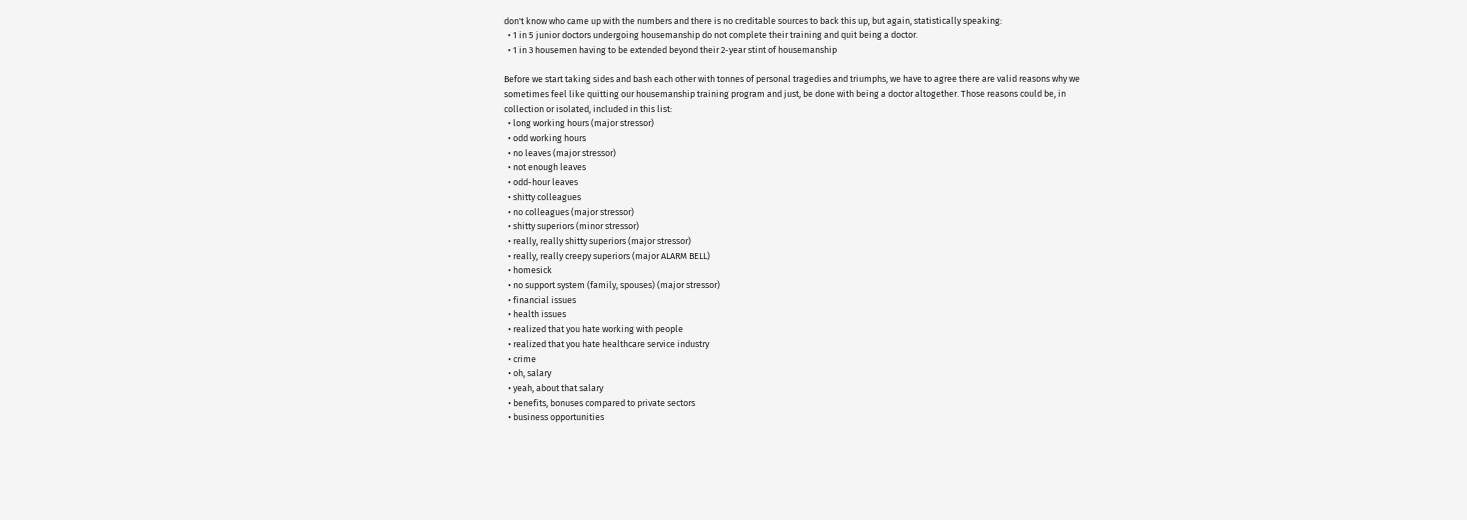don't know who came up with the numbers and there is no creditable sources to back this up, but again, statistically speaking:
  • 1 in 5 junior doctors undergoing housemanship do not complete their training and quit being a doctor.
  • 1 in 3 housemen having to be extended beyond their 2-year stint of housemanship

Before we start taking sides and bash each other with tonnes of personal tragedies and triumphs, we have to agree there are valid reasons why we sometimes feel like quitting our housemanship training program and just, be done with being a doctor altogether. Those reasons could be, in collection or isolated, included in this list:
  • long working hours (major stressor)
  • odd working hours
  • no leaves (major stressor)
  • not enough leaves
  • odd-hour leaves
  • shitty colleagues
  • no colleagues (major stressor)
  • shitty superiors (minor stressor)
  • really, really shitty superiors (major stressor)
  • really, really creepy superiors (major ALARM BELL)
  • homesick
  • no support system (family, spouses) (major stressor)
  • financial issues
  • health issues
  • realized that you hate working with people
  • realized that you hate healthcare service industry
  • crime
  • oh, salary
  • yeah, about that salary
  • benefits, bonuses compared to private sectors
  • business opportunities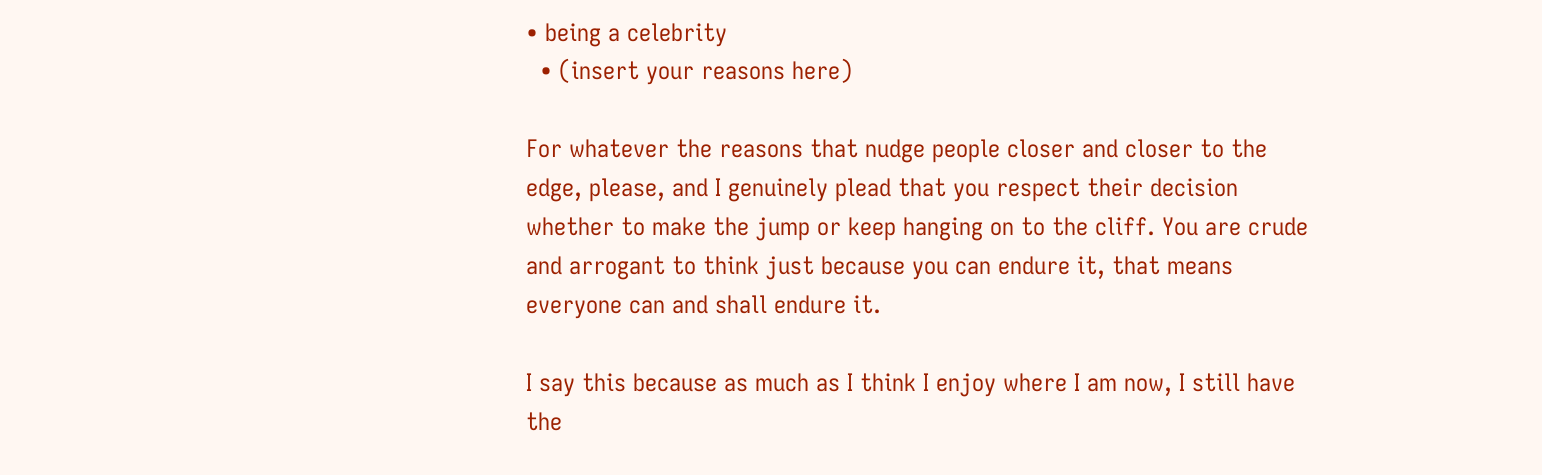• being a celebrity
  • (insert your reasons here)

For whatever the reasons that nudge people closer and closer to the edge, please, and I genuinely plead that you respect their decision whether to make the jump or keep hanging on to the cliff. You are crude and arrogant to think just because you can endure it, that means everyone can and shall endure it.

I say this because as much as I think I enjoy where I am now, I still have the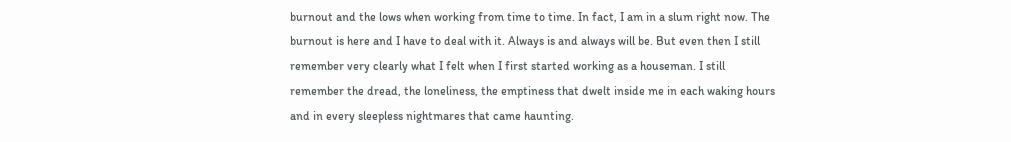burnout and the lows when working from time to time. In fact, I am in a slum right now. The burnout is here and I have to deal with it. Always is and always will be. But even then I still remember very clearly what I felt when I first started working as a houseman. I still remember the dread, the loneliness, the emptiness that dwelt inside me in each waking hours and in every sleepless nightmares that came haunting.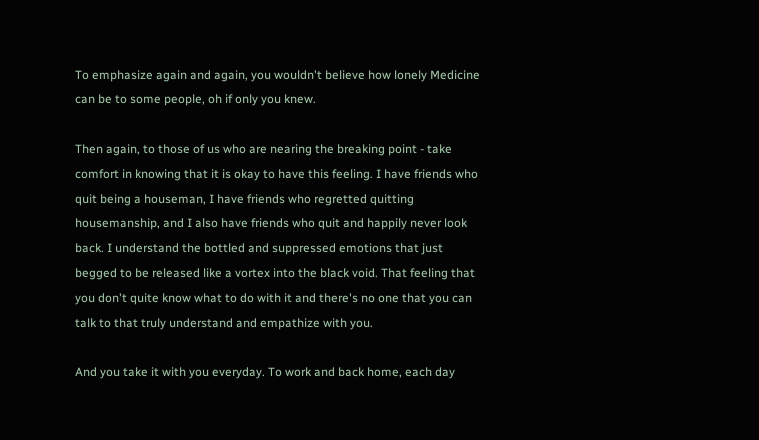To emphasize again and again, you wouldn't believe how lonely Medicine can be to some people, oh if only you knew.

Then again, to those of us who are nearing the breaking point - take comfort in knowing that it is okay to have this feeling. I have friends who quit being a houseman, I have friends who regretted quitting housemanship, and I also have friends who quit and happily never look back. I understand the bottled and suppressed emotions that just begged to be released like a vortex into the black void. That feeling that you don't quite know what to do with it and there's no one that you can talk to that truly understand and empathize with you.

And you take it with you everyday. To work and back home, each day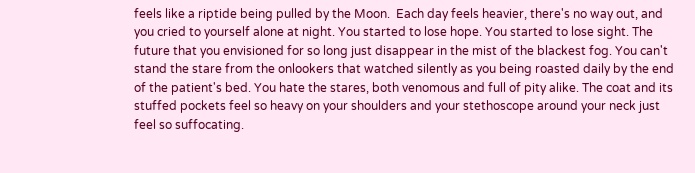feels like a riptide being pulled by the Moon.  Each day feels heavier, there's no way out, and you cried to yourself alone at night. You started to lose hope. You started to lose sight. The future that you envisioned for so long just disappear in the mist of the blackest fog. You can't stand the stare from the onlookers that watched silently as you being roasted daily by the end of the patient's bed. You hate the stares, both venomous and full of pity alike. The coat and its stuffed pockets feel so heavy on your shoulders and your stethoscope around your neck just feel so suffocating.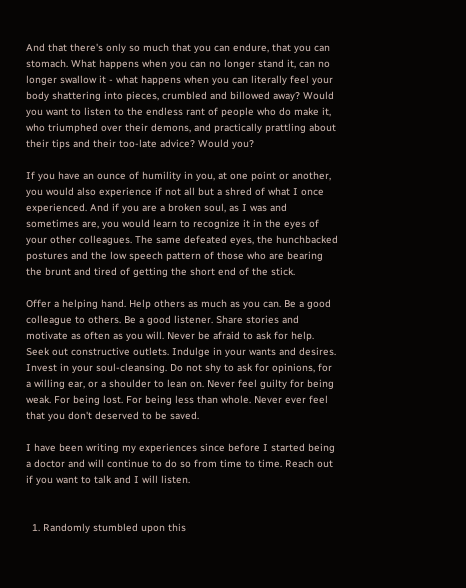And that there's only so much that you can endure, that you can stomach. What happens when you can no longer stand it, can no longer swallow it - what happens when you can literally feel your body shattering into pieces, crumbled and billowed away? Would you want to listen to the endless rant of people who do make it, who triumphed over their demons, and practically prattling about their tips and their too-late advice? Would you?

If you have an ounce of humility in you, at one point or another, you would also experience if not all but a shred of what I once experienced. And if you are a broken soul, as I was and sometimes are, you would learn to recognize it in the eyes of your other colleagues. The same defeated eyes, the hunchbacked postures and the low speech pattern of those who are bearing the brunt and tired of getting the short end of the stick.

Offer a helping hand. Help others as much as you can. Be a good colleague to others. Be a good listener. Share stories and motivate as often as you will. Never be afraid to ask for help. Seek out constructive outlets. Indulge in your wants and desires. Invest in your soul-cleansing. Do not shy to ask for opinions, for a willing ear, or a shoulder to lean on. Never feel guilty for being weak. For being lost. For being less than whole. Never ever feel that you don't deserved to be saved.

I have been writing my experiences since before I started being a doctor and will continue to do so from time to time. Reach out if you want to talk and I will listen.


  1. Randomly stumbled upon this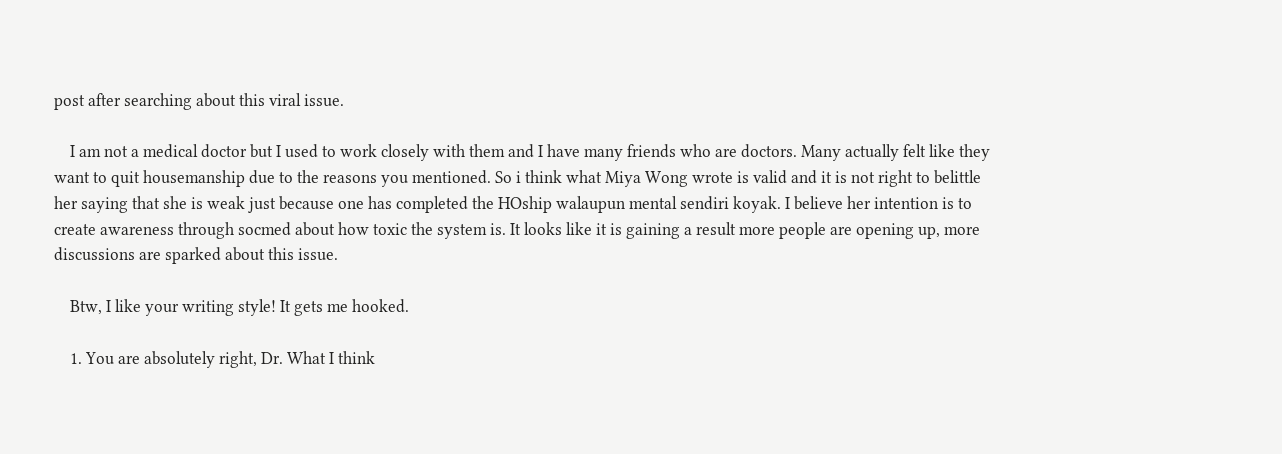post after searching about this viral issue.

    I am not a medical doctor but I used to work closely with them and I have many friends who are doctors. Many actually felt like they want to quit housemanship due to the reasons you mentioned. So i think what Miya Wong wrote is valid and it is not right to belittle her saying that she is weak just because one has completed the HOship walaupun mental sendiri koyak. I believe her intention is to create awareness through socmed about how toxic the system is. It looks like it is gaining a result more people are opening up, more discussions are sparked about this issue.

    Btw, I like your writing style! It gets me hooked.

    1. You are absolutely right, Dr. What I think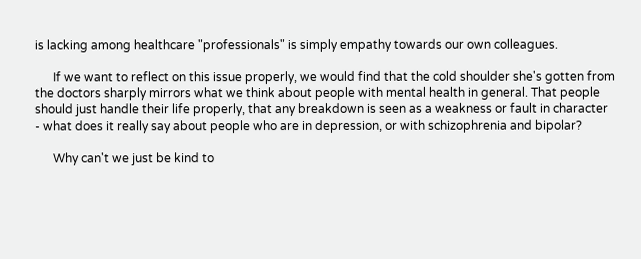is lacking among healthcare "professionals" is simply empathy towards our own colleagues.

      If we want to reflect on this issue properly, we would find that the cold shoulder she's gotten from the doctors sharply mirrors what we think about people with mental health in general. That people should just handle their life properly, that any breakdown is seen as a weakness or fault in character - what does it really say about people who are in depression, or with schizophrenia and bipolar?

      Why can't we just be kind to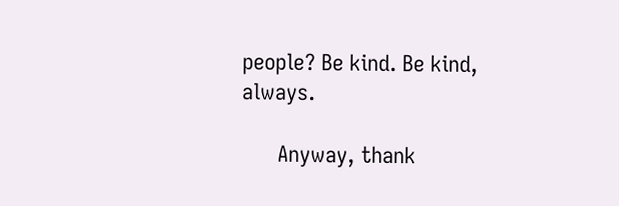people? Be kind. Be kind, always.

      Anyway, thank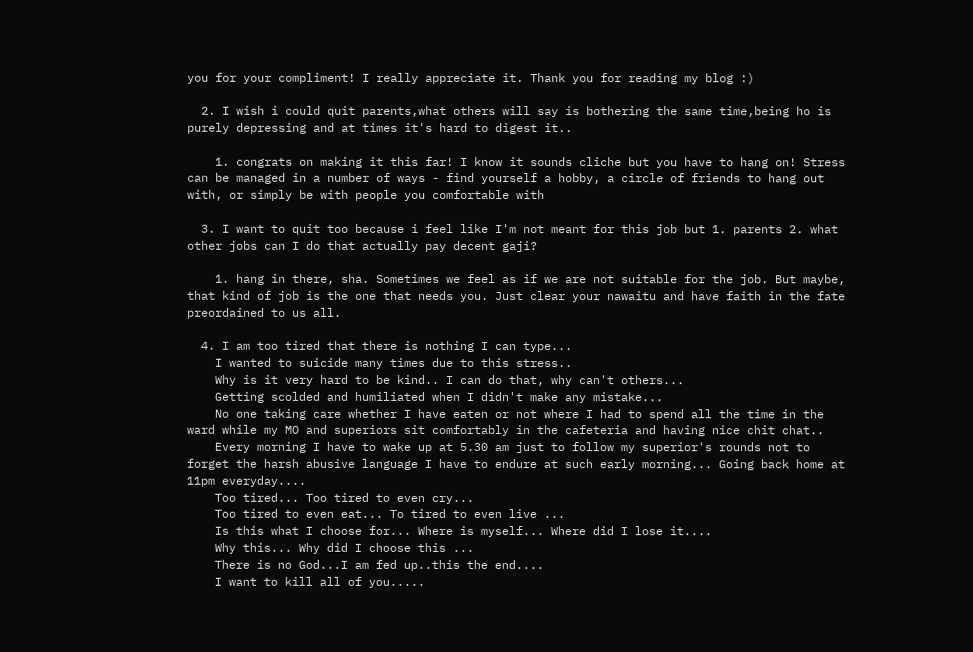you for your compliment! I really appreciate it. Thank you for reading my blog :)

  2. I wish i could quit parents,what others will say is bothering the same time,being ho is purely depressing and at times it's hard to digest it..

    1. congrats on making it this far! I know it sounds cliche but you have to hang on! Stress can be managed in a number of ways - find yourself a hobby, a circle of friends to hang out with, or simply be with people you comfortable with

  3. I want to quit too because i feel like I'm not meant for this job but 1. parents 2. what other jobs can I do that actually pay decent gaji?

    1. hang in there, sha. Sometimes we feel as if we are not suitable for the job. But maybe, that kind of job is the one that needs you. Just clear your nawaitu and have faith in the fate preordained to us all.

  4. I am too tired that there is nothing I can type...
    I wanted to suicide many times due to this stress..
    Why is it very hard to be kind.. I can do that, why can't others...
    Getting scolded and humiliated when I didn't make any mistake...
    No one taking care whether I have eaten or not where I had to spend all the time in the ward while my MO and superiors sit comfortably in the cafeteria and having nice chit chat..
    Every morning I have to wake up at 5.30 am just to follow my superior's rounds not to forget the harsh abusive language I have to endure at such early morning... Going back home at 11pm everyday....
    Too tired... Too tired to even cry...
    Too tired to even eat... To tired to even live ...
    Is this what I choose for... Where is myself... Where did I lose it....
    Why this... Why did I choose this ...
    There is no God...I am fed up..this the end....
    I want to kill all of you.....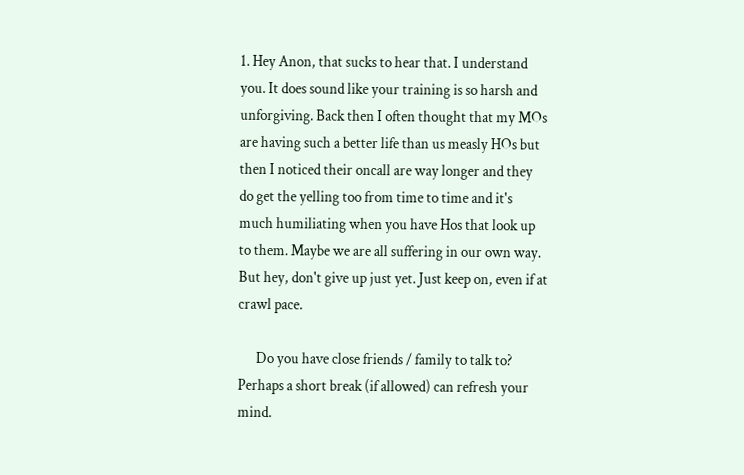1. Hey Anon, that sucks to hear that. I understand you. It does sound like your training is so harsh and unforgiving. Back then I often thought that my MOs are having such a better life than us measly HOs but then I noticed their oncall are way longer and they do get the yelling too from time to time and it's much humiliating when you have Hos that look up to them. Maybe we are all suffering in our own way. But hey, don't give up just yet. Just keep on, even if at crawl pace.

      Do you have close friends / family to talk to? Perhaps a short break (if allowed) can refresh your mind.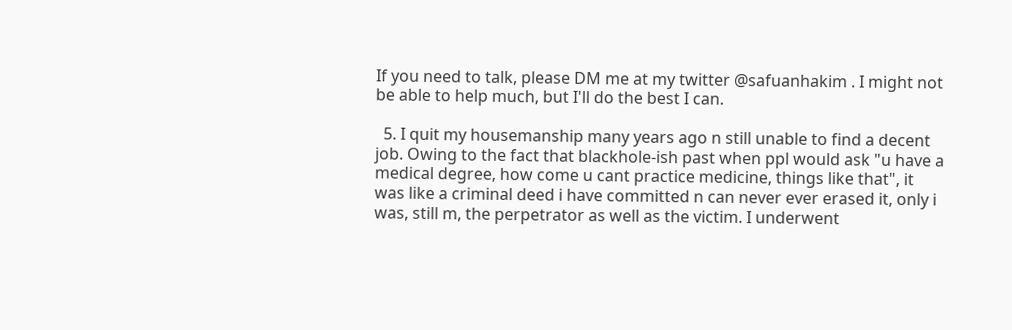If you need to talk, please DM me at my twitter @safuanhakim . I might not be able to help much, but I'll do the best I can.

  5. I quit my housemanship many years ago n still unable to find a decent job. Owing to the fact that blackhole-ish past when ppl would ask "u have a medical degree, how come u cant practice medicine, things like that", it was like a criminal deed i have committed n can never ever erased it, only i was, still m, the perpetrator as well as the victim. I underwent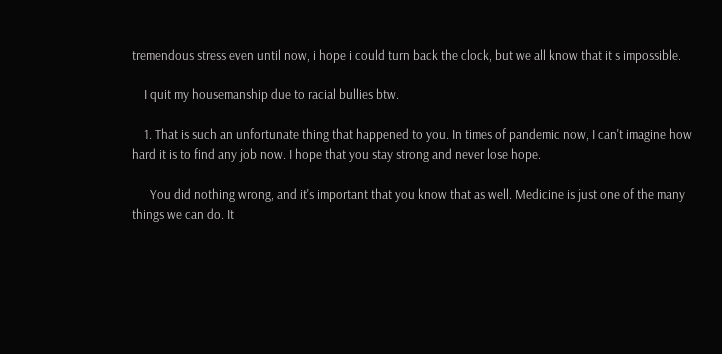tremendous stress even until now, i hope i could turn back the clock, but we all know that it s impossible.

    I quit my housemanship due to racial bullies btw.

    1. That is such an unfortunate thing that happened to you. In times of pandemic now, I can't imagine how hard it is to find any job now. I hope that you stay strong and never lose hope.

      You did nothing wrong, and it's important that you know that as well. Medicine is just one of the many things we can do. It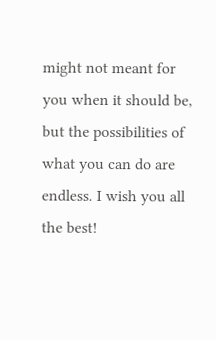might not meant for you when it should be, but the possibilities of what you can do are endless. I wish you all the best!